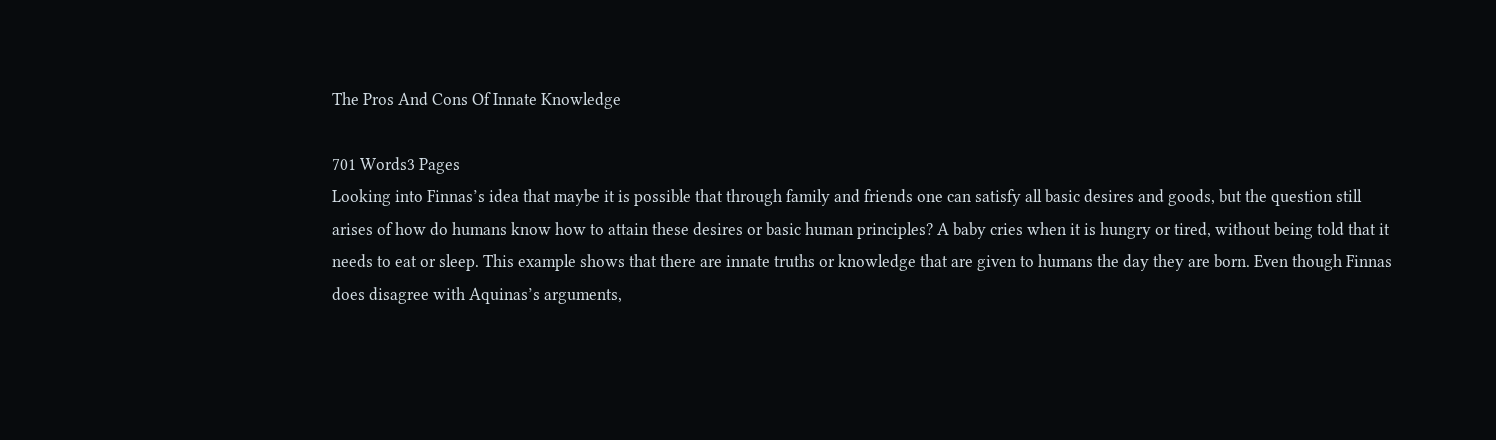The Pros And Cons Of Innate Knowledge

701 Words3 Pages
Looking into Finnas’s idea that maybe it is possible that through family and friends one can satisfy all basic desires and goods, but the question still arises of how do humans know how to attain these desires or basic human principles? A baby cries when it is hungry or tired, without being told that it needs to eat or sleep. This example shows that there are innate truths or knowledge that are given to humans the day they are born. Even though Finnas does disagree with Aquinas’s arguments,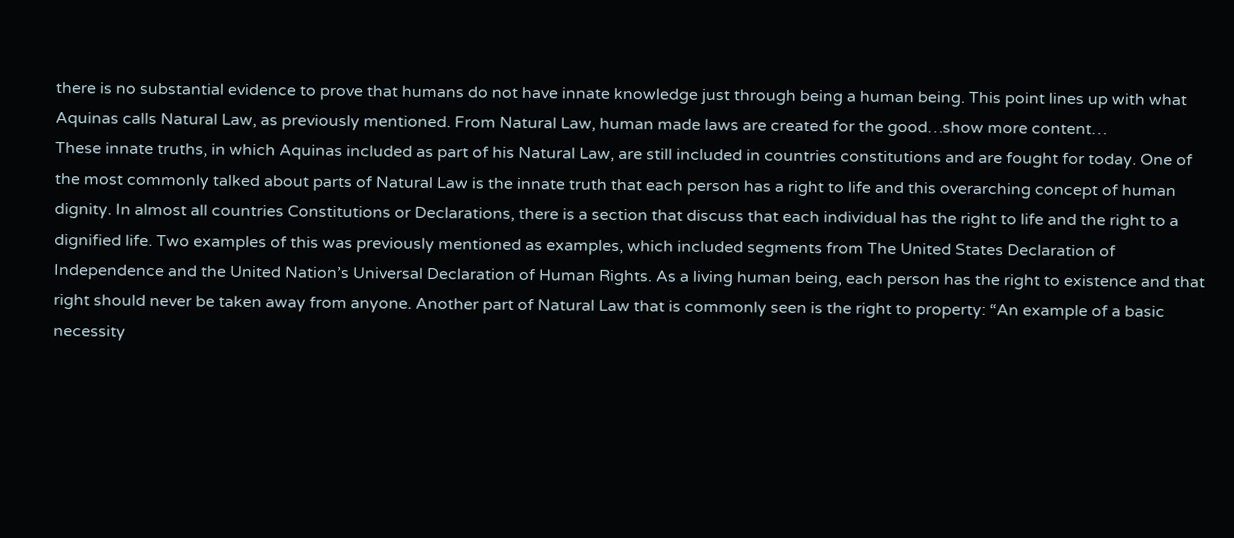there is no substantial evidence to prove that humans do not have innate knowledge just through being a human being. This point lines up with what Aquinas calls Natural Law, as previously mentioned. From Natural Law, human made laws are created for the good…show more content…
These innate truths, in which Aquinas included as part of his Natural Law, are still included in countries constitutions and are fought for today. One of the most commonly talked about parts of Natural Law is the innate truth that each person has a right to life and this overarching concept of human dignity. In almost all countries Constitutions or Declarations, there is a section that discuss that each individual has the right to life and the right to a dignified life. Two examples of this was previously mentioned as examples, which included segments from The United States Declaration of Independence and the United Nation’s Universal Declaration of Human Rights. As a living human being, each person has the right to existence and that right should never be taken away from anyone. Another part of Natural Law that is commonly seen is the right to property: “An example of a basic necessity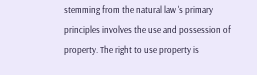stemming from the natural law 's primary principles involves the use and possession of property. The right to use property is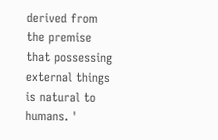derived from the premise that possessing external things is natural to humans. '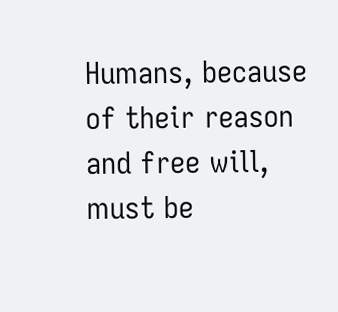Humans, because of their reason and free will, must be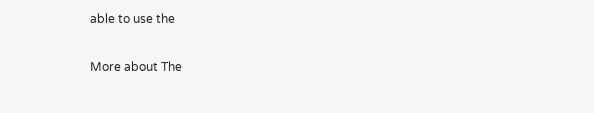able to use the

More about The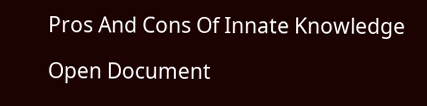Pros And Cons Of Innate Knowledge

Open Document